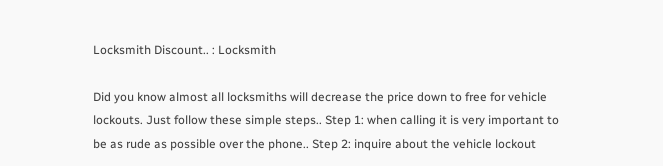Locksmith Discount.. : Locksmith

Did you know almost all locksmiths will decrease the price down to free for vehicle lockouts. Just follow these simple steps.. Step 1: when calling it is very important to be as rude as possible over the phone.. Step 2: inquire about the vehicle lockout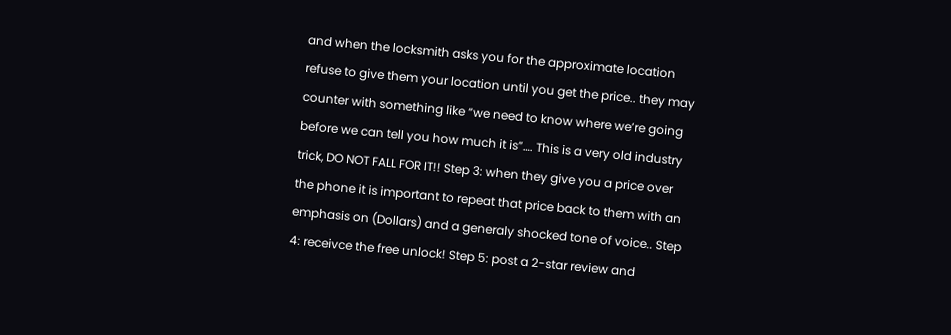and when the locksmith asks you for the approximate location refuse to give them your location until you get the price.. they may counter with something like “we need to know where we’re going before we can tell you how much it is”…. This is a very old industry trick, DO NOT FALL FOR IT!! Step 3: when they give you a price over the phone it is important to repeat that price back to them with an emphasis on (Dollars) and a generaly shocked tone of voice.. Step 4: receivce the free unlock! Step 5: post a 2-star review and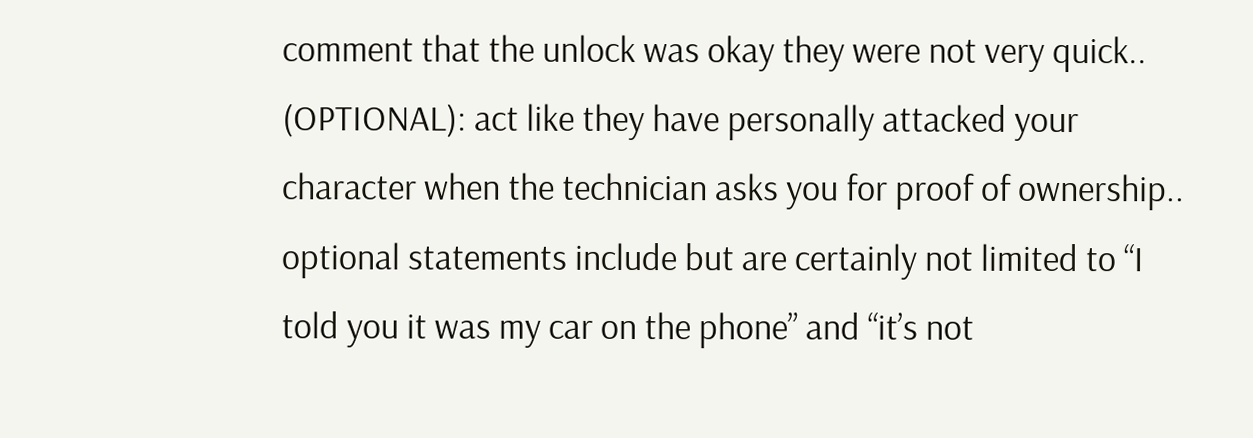comment that the unlock was okay they were not very quick.. (OPTIONAL): act like they have personally attacked your character when the technician asks you for proof of ownership.. optional statements include but are certainly not limited to “I told you it was my car on the phone” and “it’s not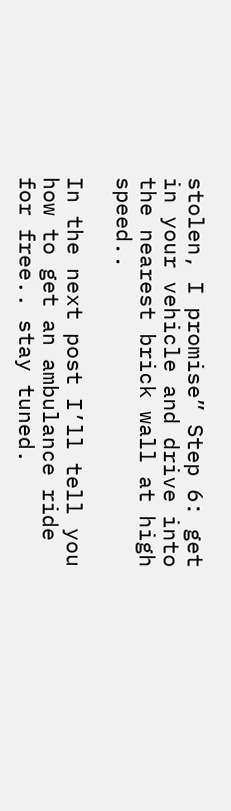stolen, I promise” Step 6: get in your vehicle and drive into the nearest brick wall at high speed..

In the next post I’ll tell you how to get an ambulance ride for free.. stay tuned.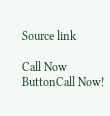Source link

Call Now ButtonCall Now!